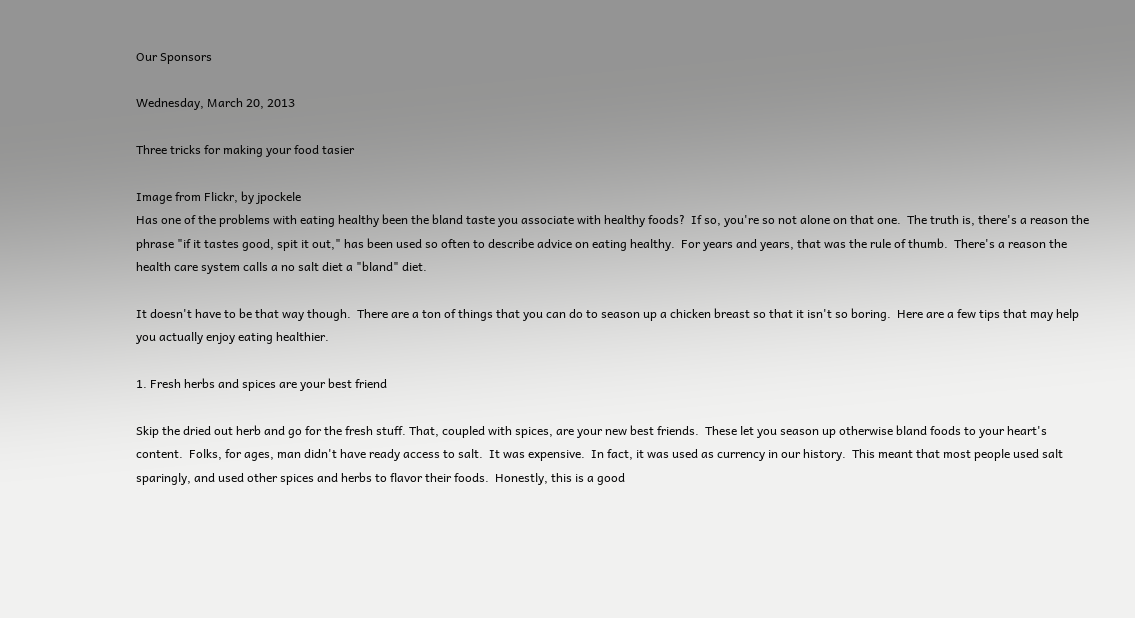Our Sponsors

Wednesday, March 20, 2013

Three tricks for making your food tasier

Image from Flickr, by jpockele
Has one of the problems with eating healthy been the bland taste you associate with healthy foods?  If so, you're so not alone on that one.  The truth is, there's a reason the phrase "if it tastes good, spit it out," has been used so often to describe advice on eating healthy.  For years and years, that was the rule of thumb.  There's a reason the health care system calls a no salt diet a "bland" diet.

It doesn't have to be that way though.  There are a ton of things that you can do to season up a chicken breast so that it isn't so boring.  Here are a few tips that may help you actually enjoy eating healthier.

1. Fresh herbs and spices are your best friend

Skip the dried out herb and go for the fresh stuff. That, coupled with spices, are your new best friends.  These let you season up otherwise bland foods to your heart's content.  Folks, for ages, man didn't have ready access to salt.  It was expensive.  In fact, it was used as currency in our history.  This meant that most people used salt sparingly, and used other spices and herbs to flavor their foods.  Honestly, this is a good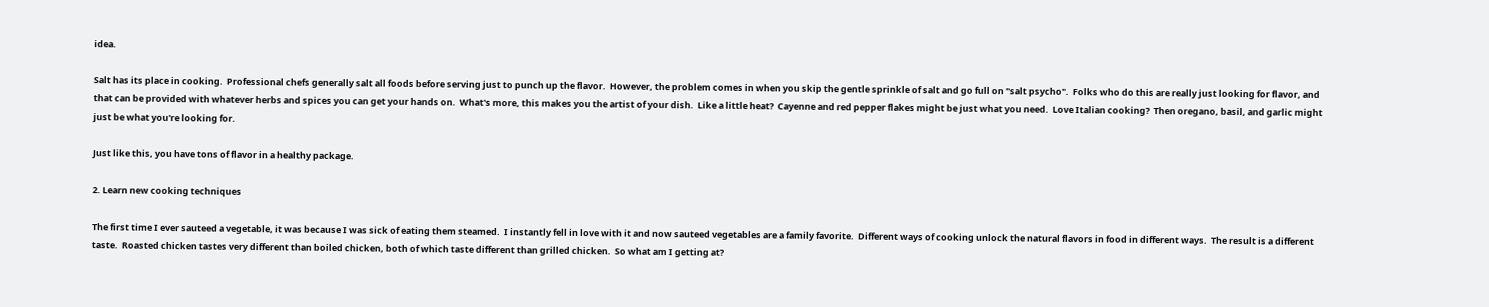idea.

Salt has its place in cooking.  Professional chefs generally salt all foods before serving just to punch up the flavor.  However, the problem comes in when you skip the gentle sprinkle of salt and go full on "salt psycho".  Folks who do this are really just looking for flavor, and that can be provided with whatever herbs and spices you can get your hands on.  What's more, this makes you the artist of your dish.  Like a little heat?  Cayenne and red pepper flakes might be just what you need.  Love Italian cooking?  Then oregano, basil, and garlic might just be what you're looking for.

Just like this, you have tons of flavor in a healthy package.

2. Learn new cooking techniques

The first time I ever sauteed a vegetable, it was because I was sick of eating them steamed.  I instantly fell in love with it and now sauteed vegetables are a family favorite.  Different ways of cooking unlock the natural flavors in food in different ways.  The result is a different taste.  Roasted chicken tastes very different than boiled chicken, both of which taste different than grilled chicken.  So what am I getting at?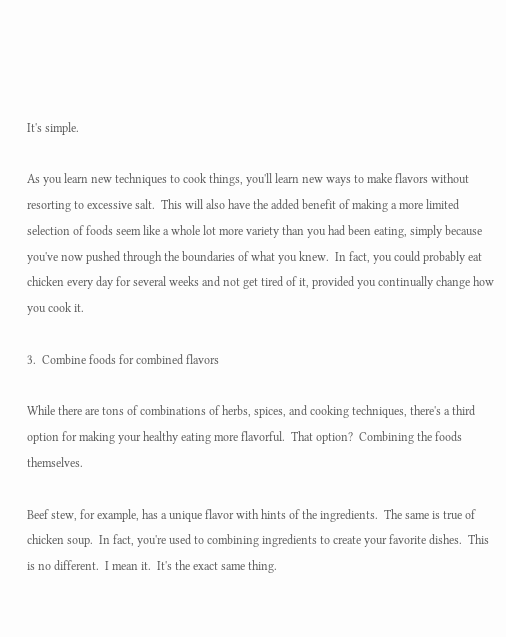It's simple.

As you learn new techniques to cook things, you'll learn new ways to make flavors without resorting to excessive salt.  This will also have the added benefit of making a more limited selection of foods seem like a whole lot more variety than you had been eating, simply because you've now pushed through the boundaries of what you knew.  In fact, you could probably eat chicken every day for several weeks and not get tired of it, provided you continually change how you cook it.

3.  Combine foods for combined flavors

While there are tons of combinations of herbs, spices, and cooking techniques, there's a third option for making your healthy eating more flavorful.  That option?  Combining the foods themselves.

Beef stew, for example, has a unique flavor with hints of the ingredients.  The same is true of chicken soup.  In fact, you're used to combining ingredients to create your favorite dishes.  This is no different.  I mean it.  It's the exact same thing.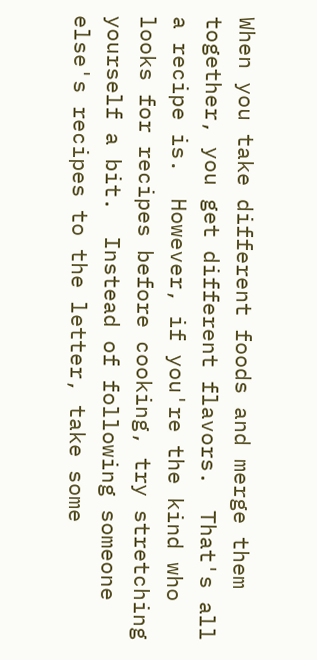When you take different foods and merge them together, you get different flavors.  That's all a recipe is.  However, if you're the kind who looks for recipes before cooking, try stretching yourself a bit.  Instead of following someone else's recipes to the letter, take some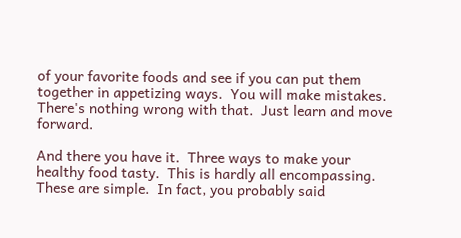of your favorite foods and see if you can put them together in appetizing ways.  You will make mistakes.  There's nothing wrong with that.  Just learn and move forward.

And there you have it.  Three ways to make your healthy food tasty.  This is hardly all encompassing.  These are simple.  In fact, you probably said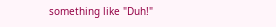something like "Duh!"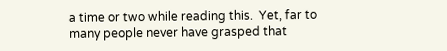a time or two while reading this.  Yet, far to many people never have grasped that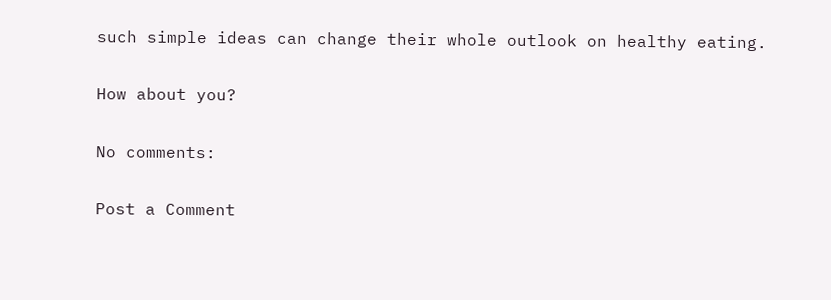such simple ideas can change their whole outlook on healthy eating.

How about you?

No comments:

Post a Comment